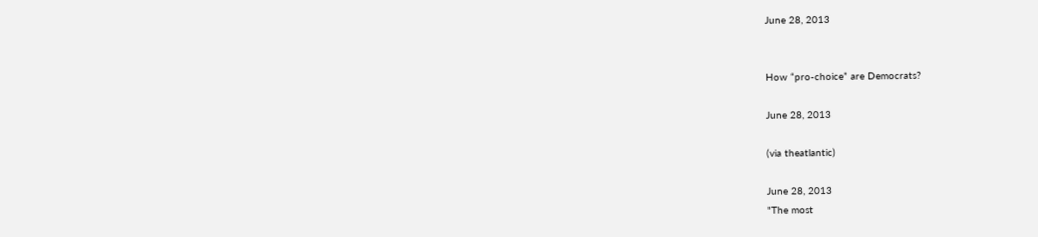June 28, 2013


How “pro-choice” are Democrats?

June 28, 2013

(via theatlantic)

June 28, 2013
"The most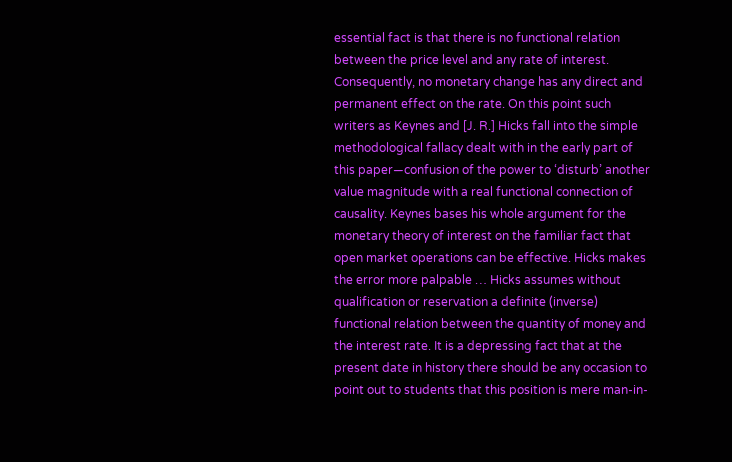essential fact is that there is no functional relation between the price level and any rate of interest. Consequently, no monetary change has any direct and permanent effect on the rate. On this point such writers as Keynes and [J. R.] Hicks fall into the simple methodological fallacy dealt with in the early part of this paper—confusion of the power to ‘disturb’ another value magnitude with a real functional connection of causality. Keynes bases his whole argument for the monetary theory of interest on the familiar fact that open market operations can be effective. Hicks makes the error more palpable … Hicks assumes without qualification or reservation a definite (inverse) functional relation between the quantity of money and the interest rate. It is a depressing fact that at the present date in history there should be any occasion to point out to students that this position is mere man-in-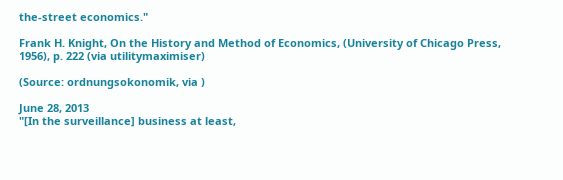the-street economics."

Frank H. Knight, On the History and Method of Economics, (University of Chicago Press, 1956), p. 222 (via utilitymaximiser)

(Source: ordnungsokonomik, via )

June 28, 2013
"[In the surveillance] business at least,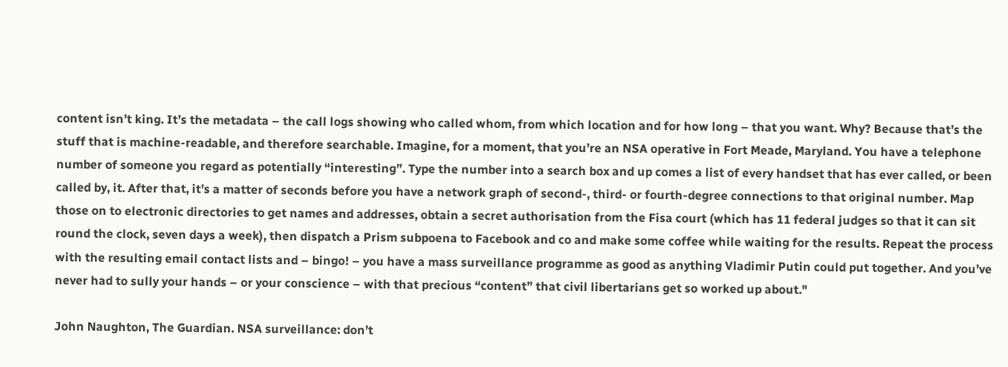content isn’t king. It’s the metadata – the call logs showing who called whom, from which location and for how long – that you want. Why? Because that’s the stuff that is machine-readable, and therefore searchable. Imagine, for a moment, that you’re an NSA operative in Fort Meade, Maryland. You have a telephone number of someone you regard as potentially “interesting”. Type the number into a search box and up comes a list of every handset that has ever called, or been called by, it. After that, it’s a matter of seconds before you have a network graph of second-, third- or fourth-degree connections to that original number. Map those on to electronic directories to get names and addresses, obtain a secret authorisation from the Fisa court (which has 11 federal judges so that it can sit round the clock, seven days a week), then dispatch a Prism subpoena to Facebook and co and make some coffee while waiting for the results. Repeat the process with the resulting email contact lists and – bingo! – you have a mass surveillance programme as good as anything Vladimir Putin could put together. And you’ve never had to sully your hands – or your conscience – with that precious “content” that civil libertarians get so worked up about."

John Naughton, The Guardian. NSA surveillance: don’t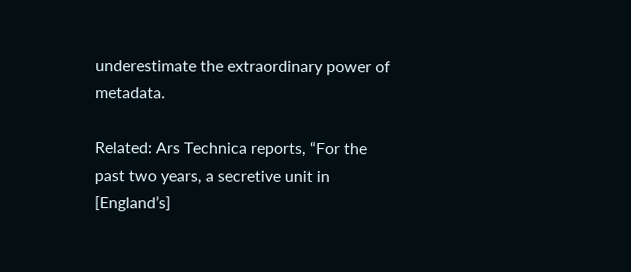underestimate the extraordinary power of metadata.

Related: Ars Technica reports, “For the past two years, a secretive unit in [England’s]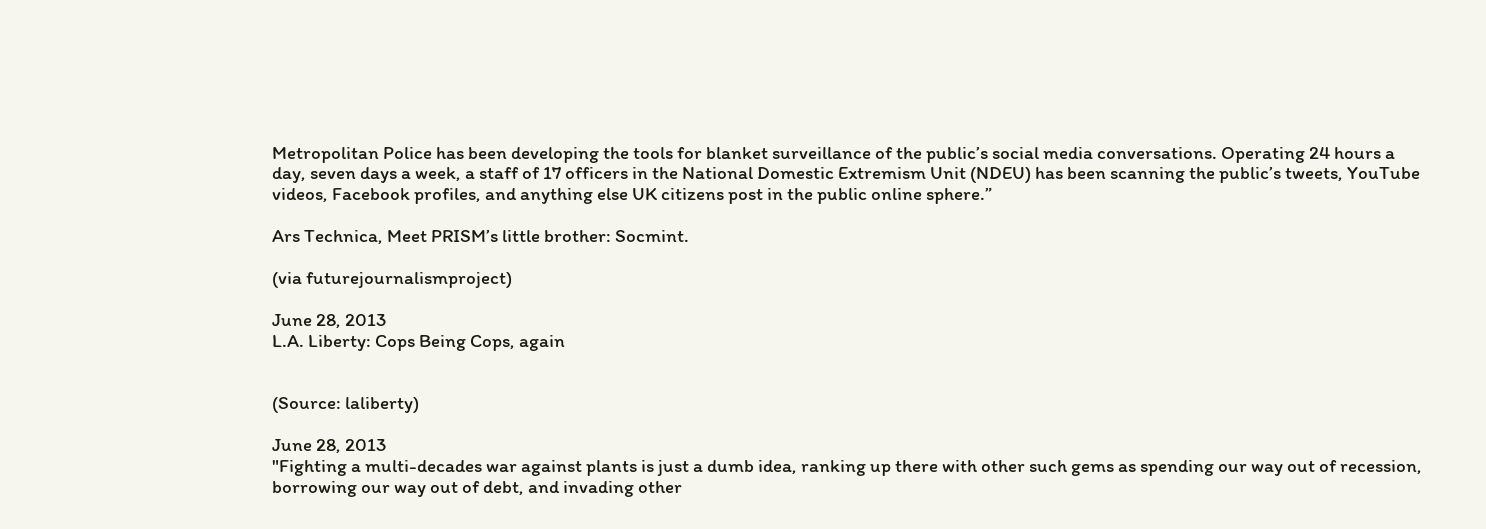Metropolitan Police has been developing the tools for blanket surveillance of the public’s social media conversations. Operating 24 hours a day, seven days a week, a staff of 17 officers in the National Domestic Extremism Unit (NDEU) has been scanning the public’s tweets, YouTube videos, Facebook profiles, and anything else UK citizens post in the public online sphere.”

Ars Technica, Meet PRISM’s little brother: Socmint.

(via futurejournalismproject)

June 28, 2013
L.A. Liberty: Cops Being Cops, again


(Source: laliberty)

June 28, 2013
"Fighting a multi-decades war against plants is just a dumb idea, ranking up there with other such gems as spending our way out of recession, borrowing our way out of debt, and invading other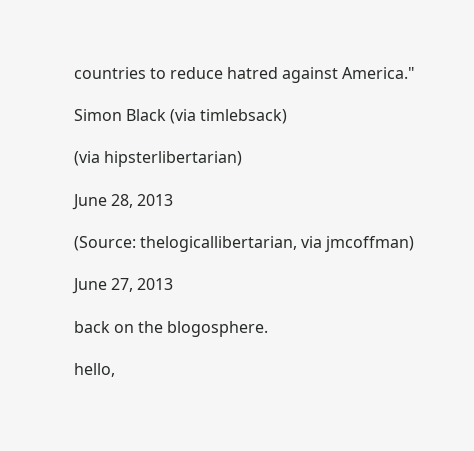countries to reduce hatred against America."

Simon Black (via timlebsack)

(via hipsterlibertarian)

June 28, 2013

(Source: thelogicallibertarian, via jmcoffman)

June 27, 2013

back on the blogosphere.

hello,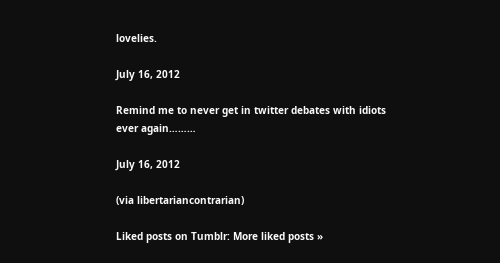lovelies.

July 16, 2012

Remind me to never get in twitter debates with idiots ever again………

July 16, 2012

(via libertariancontrarian)

Liked posts on Tumblr: More liked posts »